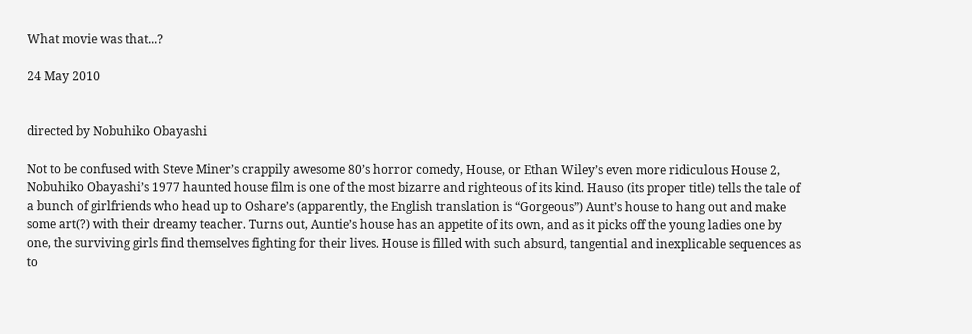What movie was that...?

24 May 2010


directed by Nobuhiko Obayashi

Not to be confused with Steve Miner’s crappily awesome 80’s horror comedy, House, or Ethan Wiley’s even more ridiculous House 2, Nobuhiko Obayashi’s 1977 haunted house film is one of the most bizarre and righteous of its kind. Hauso (its proper title) tells the tale of a bunch of girlfriends who head up to Oshare’s (apparently, the English translation is “Gorgeous”) Aunt’s house to hang out and make some art(?) with their dreamy teacher. Turns out, Auntie’s house has an appetite of its own, and as it picks off the young ladies one by one, the surviving girls find themselves fighting for their lives. House is filled with such absurd, tangential and inexplicable sequences as to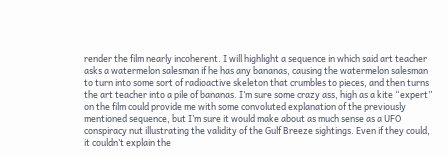render the film nearly incoherent. I will highlight a sequence in which said art teacher asks a watermelon salesman if he has any bananas, causing the watermelon salesman to turn into some sort of radioactive skeleton that crumbles to pieces, and then turns the art teacher into a pile of bananas. I’m sure some crazy ass, high as a kite “expert” on the film could provide me with some convoluted explanation of the previously mentioned sequence, but I’m sure it would make about as much sense as a UFO conspiracy nut illustrating the validity of the Gulf Breeze sightings. Even if they could, it couldn’t explain the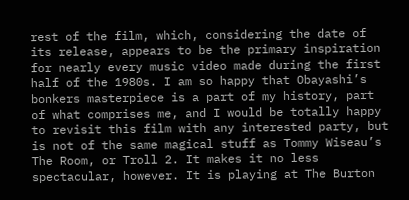rest of the film, which, considering the date of its release, appears to be the primary inspiration for nearly every music video made during the first half of the 1980s. I am so happy that Obayashi’s bonkers masterpiece is a part of my history, part of what comprises me, and I would be totally happy to revisit this film with any interested party, but is not of the same magical stuff as Tommy Wiseau’s The Room, or Troll 2. It makes it no less spectacular, however. It is playing at The Burton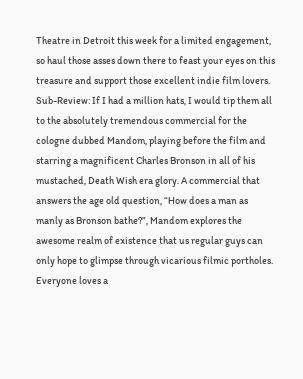Theatre in Detroit this week for a limited engagement, so haul those asses down there to feast your eyes on this treasure and support those excellent indie film lovers.
Sub-Review: If I had a million hats, I would tip them all to the absolutely tremendous commercial for the cologne dubbed Mandom, playing before the film and starring a magnificent Charles Bronson in all of his mustached, Death Wish era glory. A commercial that answers the age old question, “How does a man as manly as Bronson bathe?”, Mandom explores the awesome realm of existence that us regular guys can only hope to glimpse through vicarious filmic portholes. Everyone loves a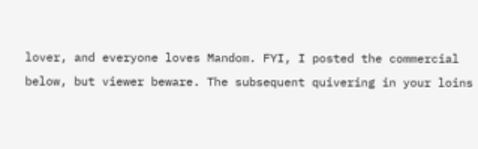lover, and everyone loves Mandom. FYI, I posted the commercial below, but viewer beware. The subsequent quivering in your loins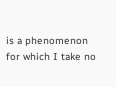is a phenomenon for which I take no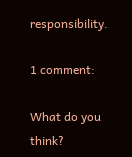responsibility.

1 comment:

What do you think?